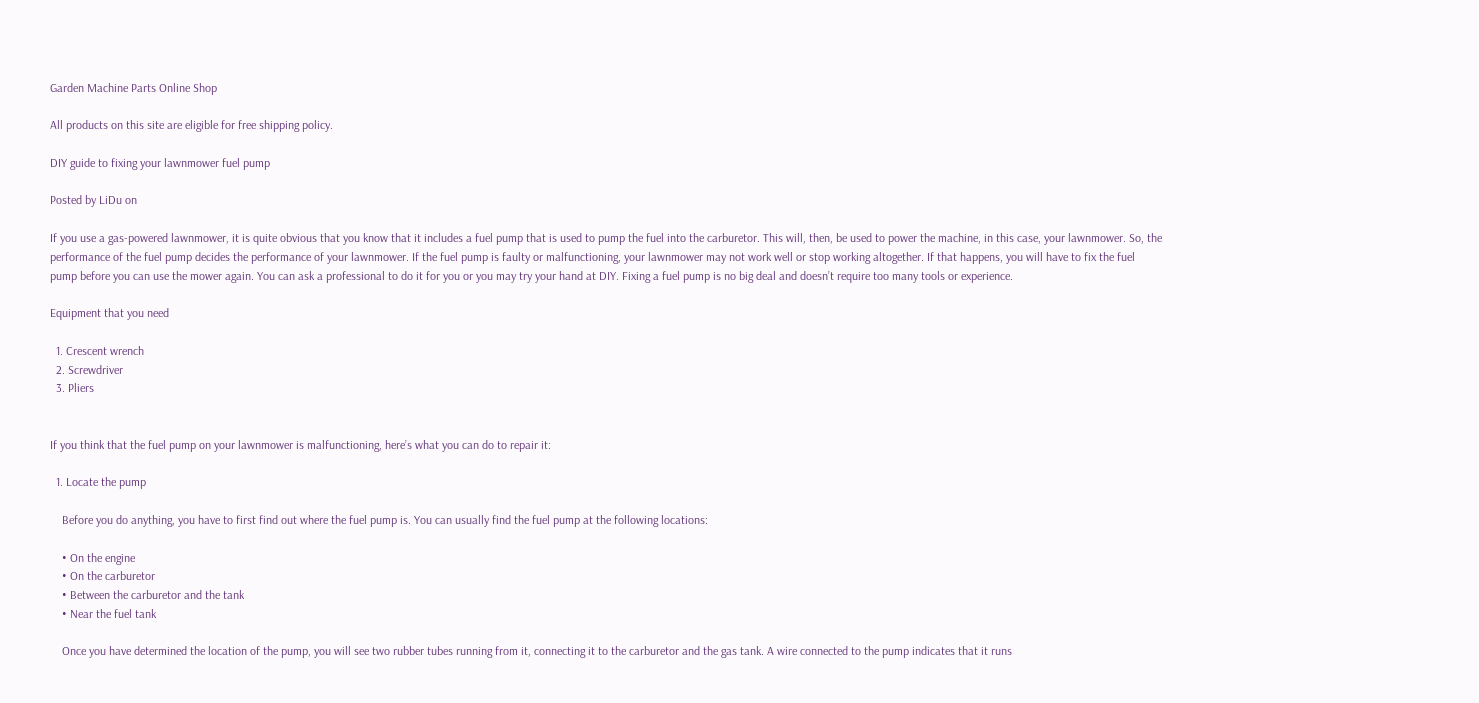Garden Machine Parts Online Shop

All products on this site are eligible for free shipping policy.

DIY guide to fixing your lawnmower fuel pump

Posted by LiDu on

If you use a gas-powered lawnmower, it is quite obvious that you know that it includes a fuel pump that is used to pump the fuel into the carburetor. This will, then, be used to power the machine, in this case, your lawnmower. So, the performance of the fuel pump decides the performance of your lawnmower. If the fuel pump is faulty or malfunctioning, your lawnmower may not work well or stop working altogether. If that happens, you will have to fix the fuel pump before you can use the mower again. You can ask a professional to do it for you or you may try your hand at DIY. Fixing a fuel pump is no big deal and doesn’t require too many tools or experience.

Equipment that you need

  1. Crescent wrench
  2. Screwdriver
  3. Pliers


If you think that the fuel pump on your lawnmower is malfunctioning, here’s what you can do to repair it:

  1. Locate the pump

    Before you do anything, you have to first find out where the fuel pump is. You can usually find the fuel pump at the following locations:

    • On the engine
    • On the carburetor
    • Between the carburetor and the tank
    • Near the fuel tank

    Once you have determined the location of the pump, you will see two rubber tubes running from it, connecting it to the carburetor and the gas tank. A wire connected to the pump indicates that it runs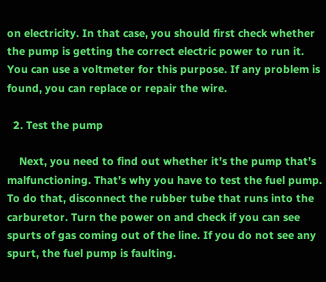on electricity. In that case, you should first check whether the pump is getting the correct electric power to run it. You can use a voltmeter for this purpose. If any problem is found, you can replace or repair the wire.

  2. Test the pump

    Next, you need to find out whether it’s the pump that’s malfunctioning. That’s why you have to test the fuel pump. To do that, disconnect the rubber tube that runs into the carburetor. Turn the power on and check if you can see spurts of gas coming out of the line. If you do not see any spurt, the fuel pump is faulting.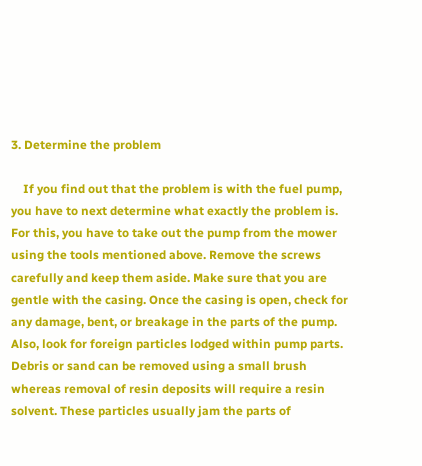3. Determine the problem

    If you find out that the problem is with the fuel pump, you have to next determine what exactly the problem is. For this, you have to take out the pump from the mower using the tools mentioned above. Remove the screws carefully and keep them aside. Make sure that you are gentle with the casing. Once the casing is open, check for any damage, bent, or breakage in the parts of the pump. Also, look for foreign particles lodged within pump parts. Debris or sand can be removed using a small brush whereas removal of resin deposits will require a resin solvent. These particles usually jam the parts of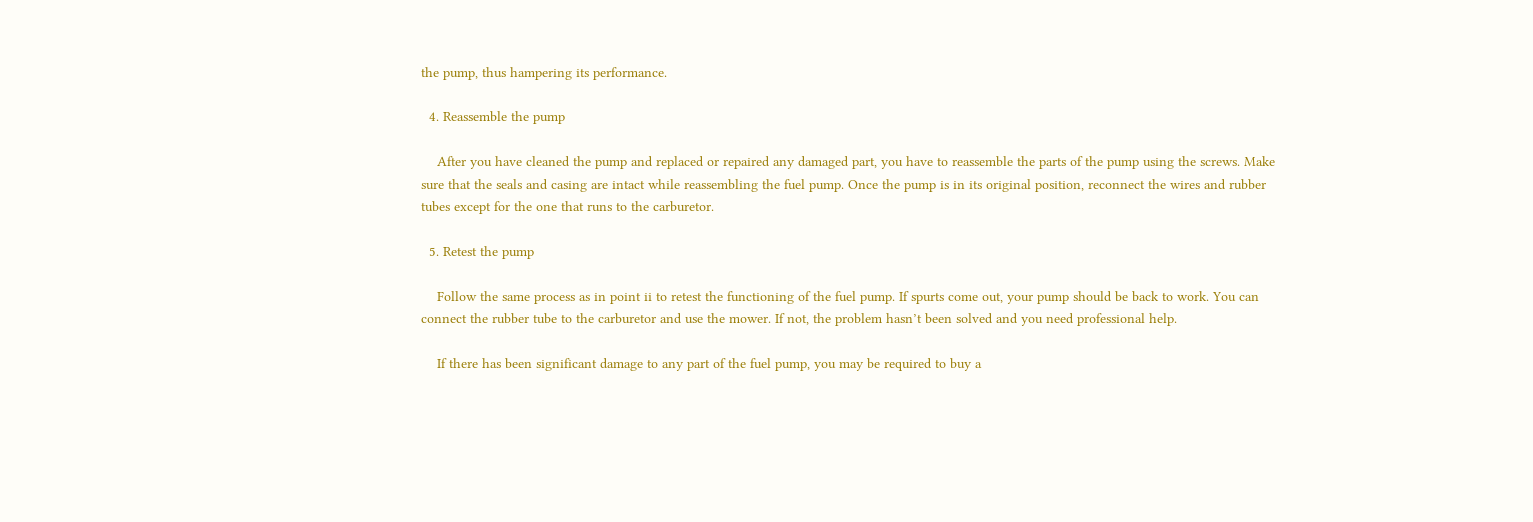the pump, thus hampering its performance.

  4. Reassemble the pump

    After you have cleaned the pump and replaced or repaired any damaged part, you have to reassemble the parts of the pump using the screws. Make sure that the seals and casing are intact while reassembling the fuel pump. Once the pump is in its original position, reconnect the wires and rubber tubes except for the one that runs to the carburetor.

  5. Retest the pump

    Follow the same process as in point ii to retest the functioning of the fuel pump. If spurts come out, your pump should be back to work. You can connect the rubber tube to the carburetor and use the mower. If not, the problem hasn’t been solved and you need professional help.

    If there has been significant damage to any part of the fuel pump, you may be required to buy a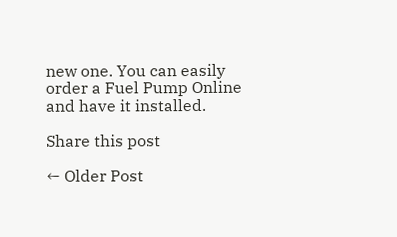new one. You can easily order a Fuel Pump Online and have it installed.

Share this post

← Older Post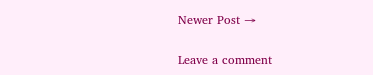Newer Post →

Leave a comment